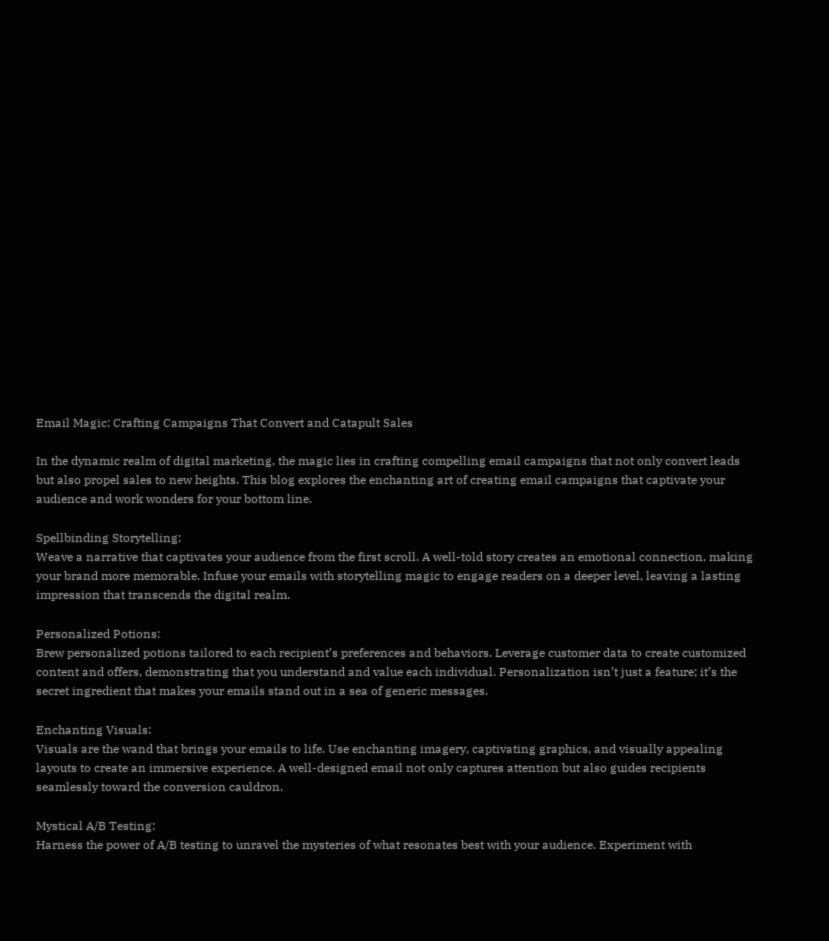Email Magic: Crafting Campaigns That Convert and Catapult Sales

In the dynamic realm of digital marketing, the magic lies in crafting compelling email campaigns that not only convert leads but also propel sales to new heights. This blog explores the enchanting art of creating email campaigns that captivate your audience and work wonders for your bottom line.

Spellbinding Storytelling:
Weave a narrative that captivates your audience from the first scroll. A well-told story creates an emotional connection, making your brand more memorable. Infuse your emails with storytelling magic to engage readers on a deeper level, leaving a lasting impression that transcends the digital realm.

Personalized Potions:
Brew personalized potions tailored to each recipient’s preferences and behaviors. Leverage customer data to create customized content and offers, demonstrating that you understand and value each individual. Personalization isn’t just a feature; it’s the secret ingredient that makes your emails stand out in a sea of generic messages.

Enchanting Visuals:
Visuals are the wand that brings your emails to life. Use enchanting imagery, captivating graphics, and visually appealing layouts to create an immersive experience. A well-designed email not only captures attention but also guides recipients seamlessly toward the conversion cauldron.

Mystical A/B Testing:
Harness the power of A/B testing to unravel the mysteries of what resonates best with your audience. Experiment with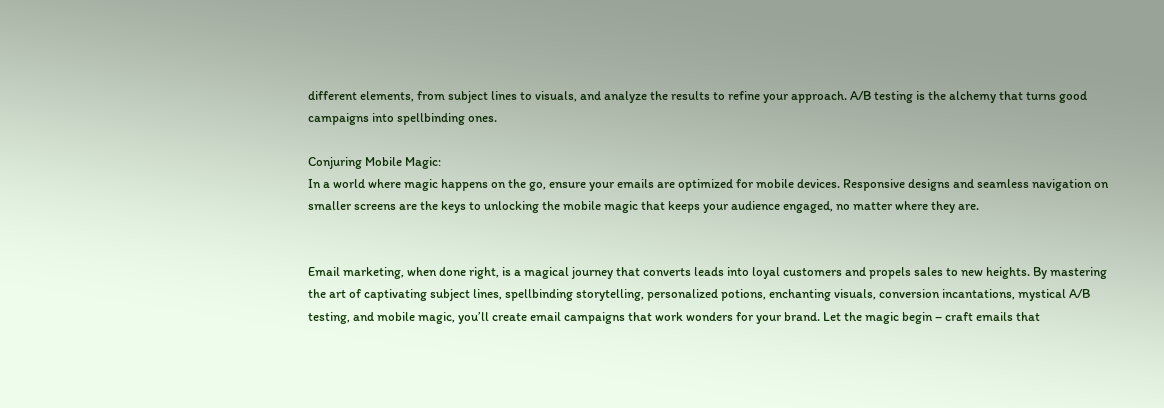different elements, from subject lines to visuals, and analyze the results to refine your approach. A/B testing is the alchemy that turns good campaigns into spellbinding ones.

Conjuring Mobile Magic:
In a world where magic happens on the go, ensure your emails are optimized for mobile devices. Responsive designs and seamless navigation on smaller screens are the keys to unlocking the mobile magic that keeps your audience engaged, no matter where they are.


Email marketing, when done right, is a magical journey that converts leads into loyal customers and propels sales to new heights. By mastering the art of captivating subject lines, spellbinding storytelling, personalized potions, enchanting visuals, conversion incantations, mystical A/B testing, and mobile magic, you’ll create email campaigns that work wonders for your brand. Let the magic begin – craft emails that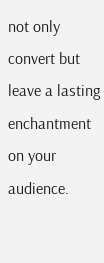not only convert but leave a lasting enchantment on your audience.